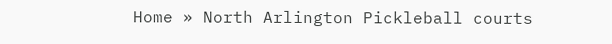Home » North Arlington Pickleball courts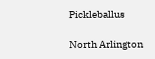Pickleballus

North Arlington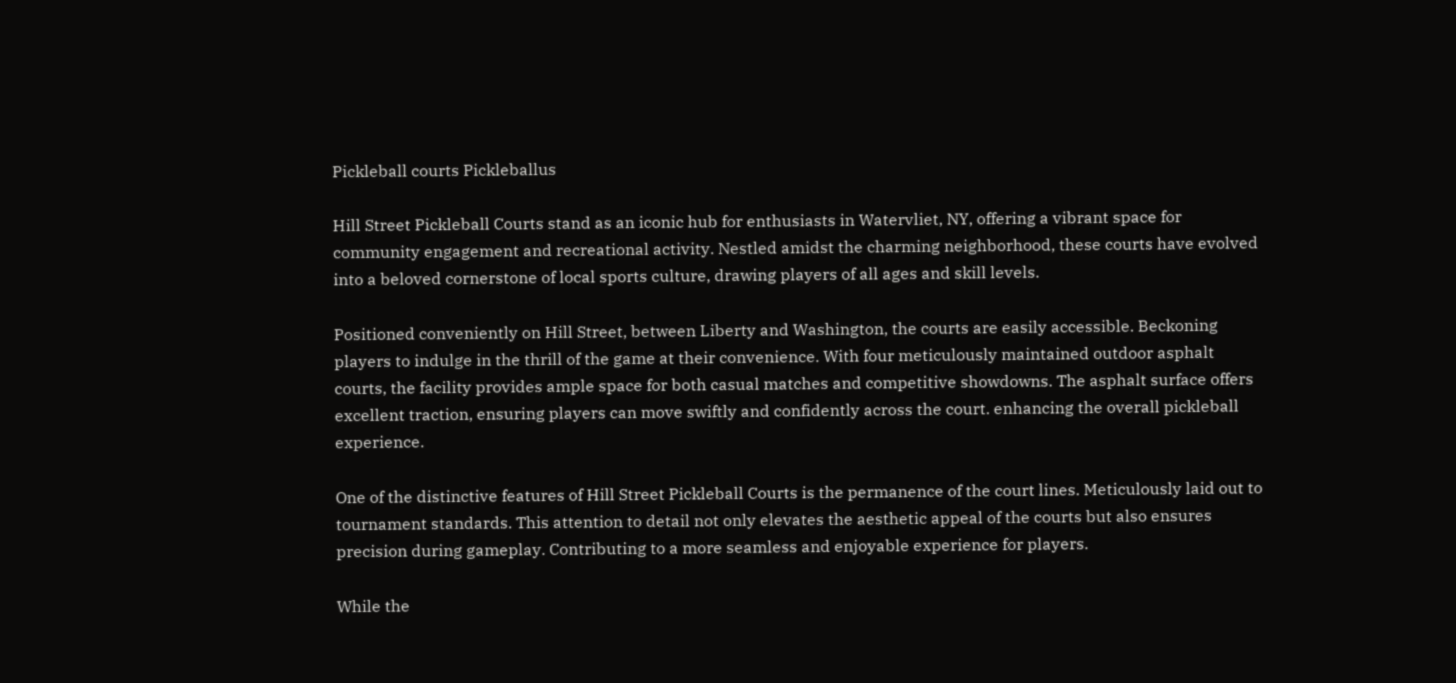Pickleball courts Pickleballus

Hill Street Pickleball Courts stand as an iconic hub for enthusiasts in Watervliet, NY, offering a vibrant space for community engagement and recreational activity. Nestled amidst the charming neighborhood, these courts have evolved into a beloved cornerstone of local sports culture, drawing players of all ages and skill levels.

Positioned conveniently on Hill Street, between Liberty and Washington, the courts are easily accessible. Beckoning players to indulge in the thrill of the game at their convenience. With four meticulously maintained outdoor asphalt courts, the facility provides ample space for both casual matches and competitive showdowns. The asphalt surface offers excellent traction, ensuring players can move swiftly and confidently across the court. enhancing the overall pickleball experience.

One of the distinctive features of Hill Street Pickleball Courts is the permanence of the court lines. Meticulously laid out to tournament standards. This attention to detail not only elevates the aesthetic appeal of the courts but also ensures precision during gameplay. Contributing to a more seamless and enjoyable experience for players.

While the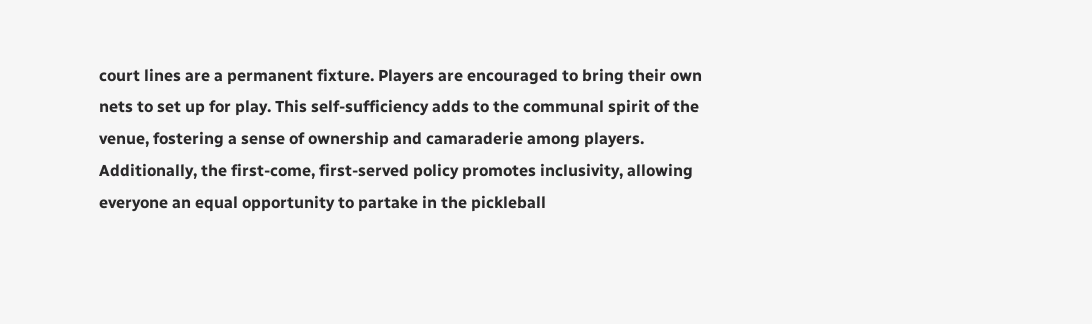court lines are a permanent fixture. Players are encouraged to bring their own nets to set up for play. This self-sufficiency adds to the communal spirit of the venue, fostering a sense of ownership and camaraderie among players. Additionally, the first-come, first-served policy promotes inclusivity, allowing everyone an equal opportunity to partake in the pickleball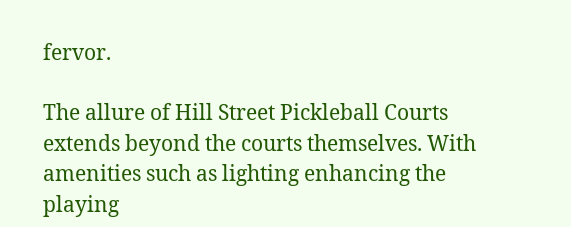fervor.

The allure of Hill Street Pickleball Courts extends beyond the courts themselves. With amenities such as lighting enhancing the playing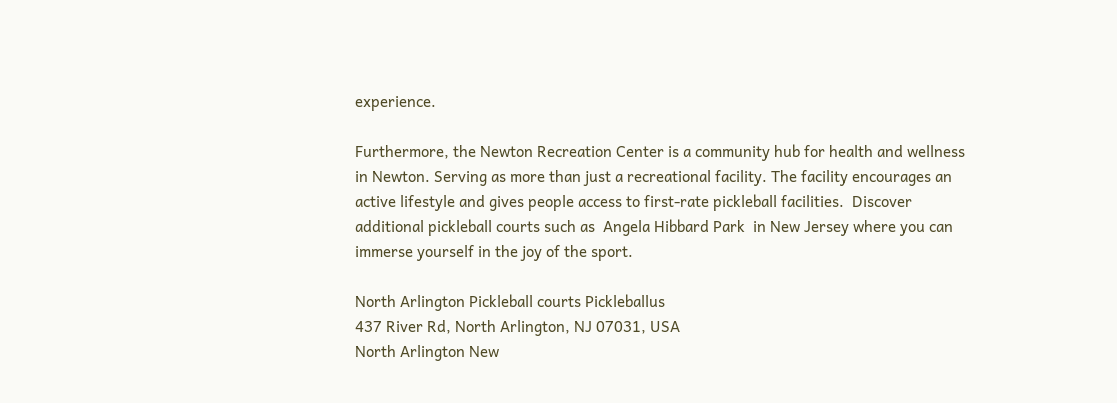experience.

Furthermore, the Newton Recreation Center is a community hub for health and wellness in Newton. Serving as more than just a recreational facility. The facility encourages an active lifestyle and gives people access to first-rate pickleball facilities.  Discover additional pickleball courts such as  Angela Hibbard Park  in New Jersey where you can immerse yourself in the joy of the sport.

North Arlington Pickleball courts Pickleballus
437 River Rd, North Arlington, NJ 07031, USA
North Arlington New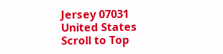Jersey 07031
United States
Scroll to Top